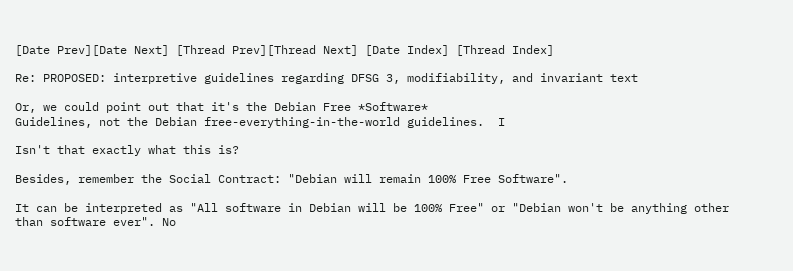[Date Prev][Date Next] [Thread Prev][Thread Next] [Date Index] [Thread Index]

Re: PROPOSED: interpretive guidelines regarding DFSG 3, modifiability, and invariant text

Or, we could point out that it's the Debian Free *Software*
Guidelines, not the Debian free-everything-in-the-world guidelines.  I

Isn't that exactly what this is?

Besides, remember the Social Contract: "Debian will remain 100% Free Software".

It can be interpreted as "All software in Debian will be 100% Free" or "Debian won't be anything other than software ever". No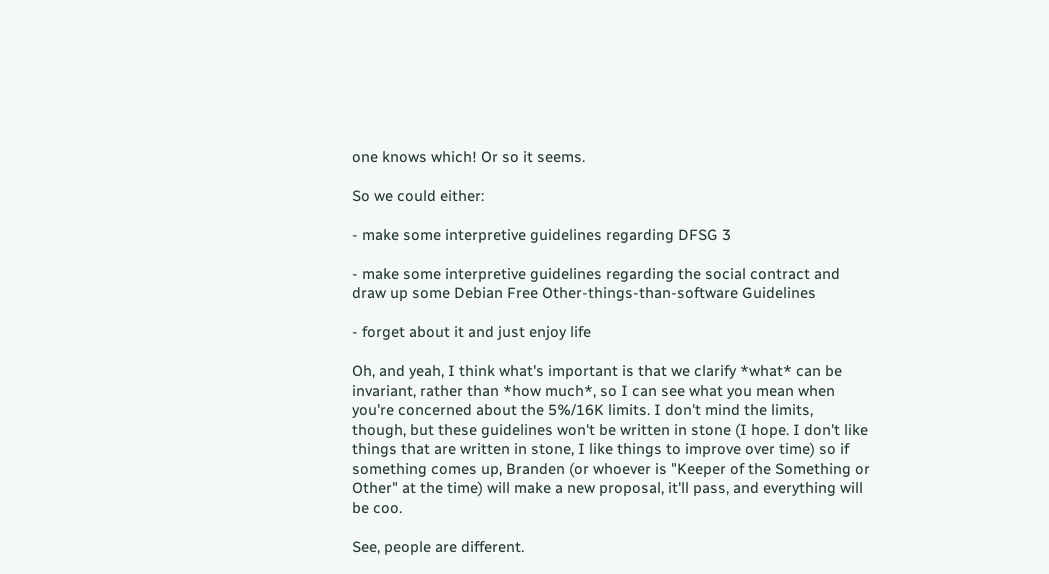one knows which! Or so it seems.

So we could either:

- make some interpretive guidelines regarding DFSG 3

- make some interpretive guidelines regarding the social contract and draw up some Debian Free Other-things-than-software Guidelines

- forget about it and just enjoy life

Oh, and yeah, I think what's important is that we clarify *what* can be invariant, rather than *how much*, so I can see what you mean when you're concerned about the 5%/16K limits. I don't mind the limits, though, but these guidelines won't be written in stone (I hope. I don't like things that are written in stone, I like things to improve over time) so if something comes up, Branden (or whoever is "Keeper of the Something or Other" at the time) will make a new proposal, it'll pass, and everything will be coo.

See, people are different.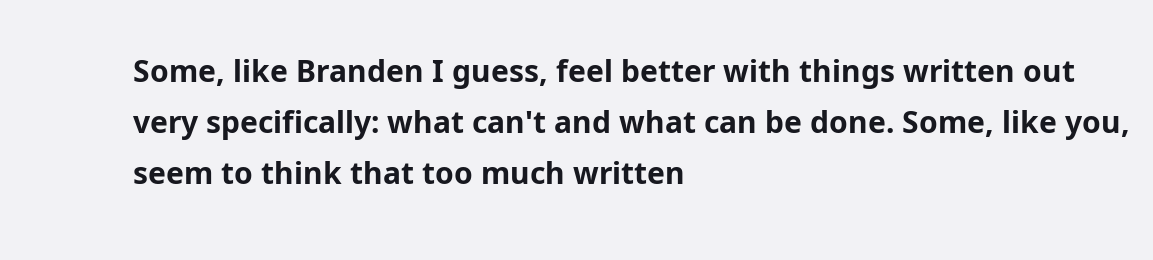Some, like Branden I guess, feel better with things written out very specifically: what can't and what can be done. Some, like you, seem to think that too much written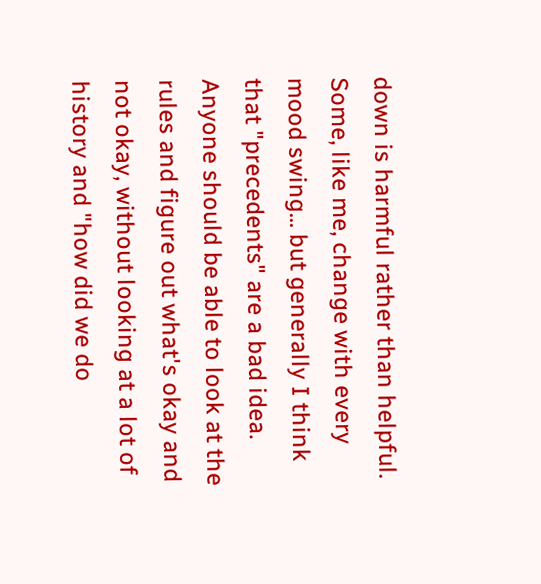down is harmful rather than helpful. Some, like me, change with every mood swing... but generally I think that "precedents" are a bad idea. Anyone should be able to look at the rules and figure out what's okay and not okay, without looking at a lot of history and "how did we do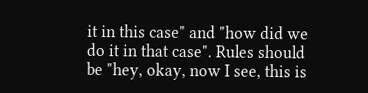it in this case" and "how did we do it in that case". Rules should be "hey, okay, now I see, this is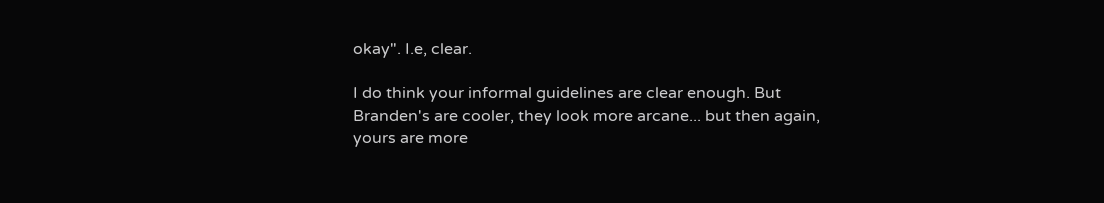okay". I.e, clear.

I do think your informal guidelines are clear enough. But Branden's are cooler, they look more arcane... but then again, yours are more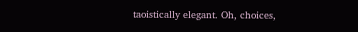taoistically elegant. Oh, choices,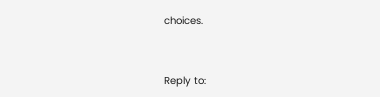choices.


Reply to: